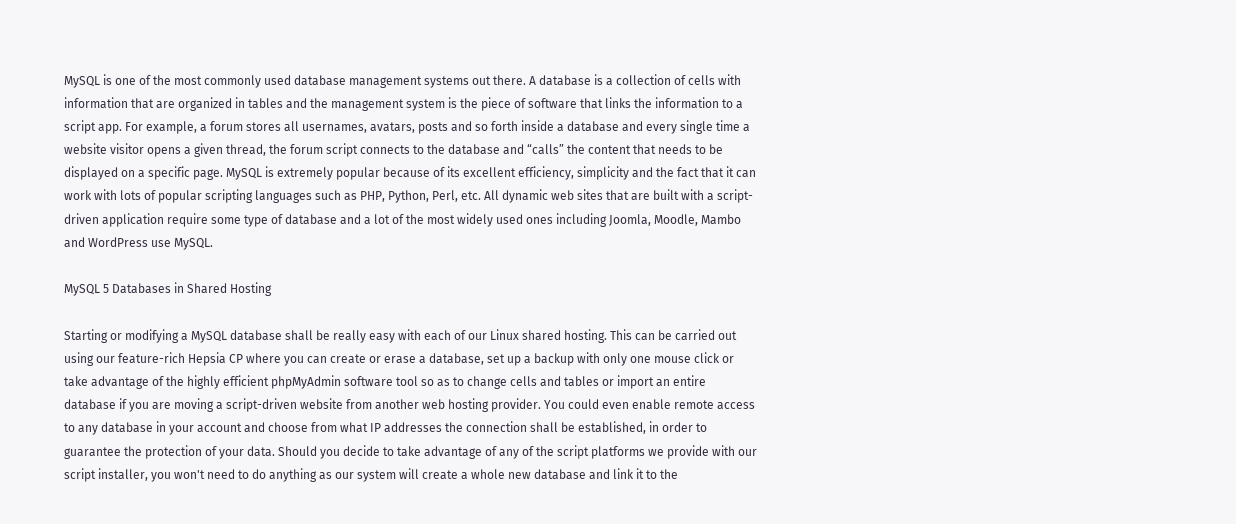MySQL is one of the most commonly used database management systems out there. A database is a collection of cells with information that are organized in tables and the management system is the piece of software that links the information to a script app. For example, a forum stores all usernames, avatars, posts and so forth inside a database and every single time a website visitor opens a given thread, the forum script connects to the database and “calls” the content that needs to be displayed on a specific page. MySQL is extremely popular because of its excellent efficiency, simplicity and the fact that it can work with lots of popular scripting languages such as PHP, Python, Perl, etc. All dynamic web sites that are built with a script-driven application require some type of database and a lot of the most widely used ones including Joomla, Moodle, Mambo and WordPress use MySQL.

MySQL 5 Databases in Shared Hosting

Starting or modifying a MySQL database shall be really easy with each of our Linux shared hosting. This can be carried out using our feature-rich Hepsia CP where you can create or erase a database, set up a backup with only one mouse click or take advantage of the highly efficient phpMyAdmin software tool so as to change cells and tables or import an entire database if you are moving a script-driven website from another web hosting provider. You could even enable remote access to any database in your account and choose from what IP addresses the connection shall be established, in order to guarantee the protection of your data. Should you decide to take advantage of any of the script platforms we provide with our script installer, you won't need to do anything as our system will create a whole new database and link it to the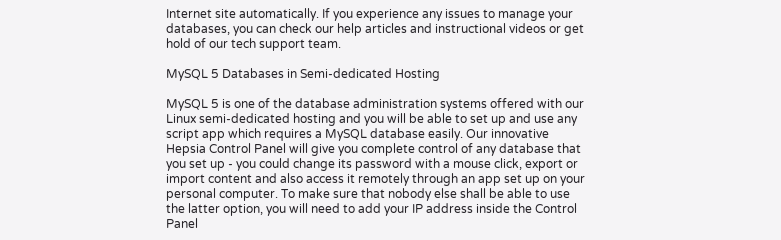Internet site automatically. If you experience any issues to manage your databases, you can check our help articles and instructional videos or get hold of our tech support team.

MySQL 5 Databases in Semi-dedicated Hosting

MySQL 5 is one of the database administration systems offered with our Linux semi-dedicated hosting and you will be able to set up and use any script app which requires a MySQL database easily. Our innovative Hepsia Control Panel will give you complete control of any database that you set up - you could change its password with a mouse click, export or import content and also access it remotely through an app set up on your personal computer. To make sure that nobody else shall be able to use the latter option, you will need to add your IP address inside the Control Panel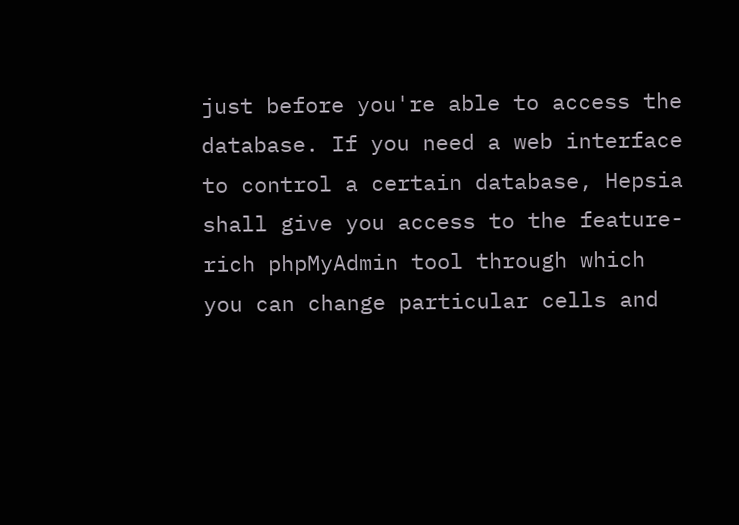just before you're able to access the database. If you need a web interface to control a certain database, Hepsia shall give you access to the feature-rich phpMyAdmin tool through which you can change particular cells and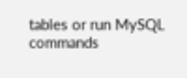tables or run MySQL commands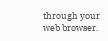through your web browser.